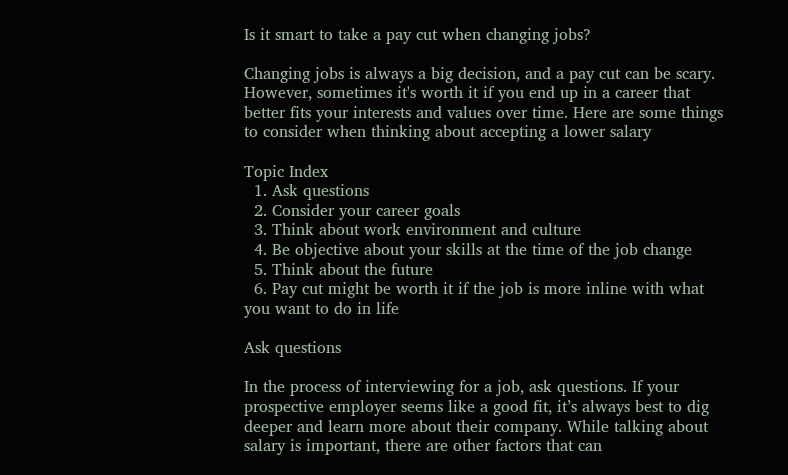Is it smart to take a pay cut when changing jobs?

Changing jobs is always a big decision, and a pay cut can be scary. However, sometimes it's worth it if you end up in a career that better fits your interests and values over time. Here are some things to consider when thinking about accepting a lower salary

Topic Index
  1. Ask questions
  2. Consider your career goals
  3. Think about work environment and culture
  4. Be objective about your skills at the time of the job change
  5. Think about the future
  6. Pay cut might be worth it if the job is more inline with what you want to do in life

Ask questions

In the process of interviewing for a job, ask questions. If your prospective employer seems like a good fit, it’s always best to dig deeper and learn more about their company. While talking about salary is important, there are other factors that can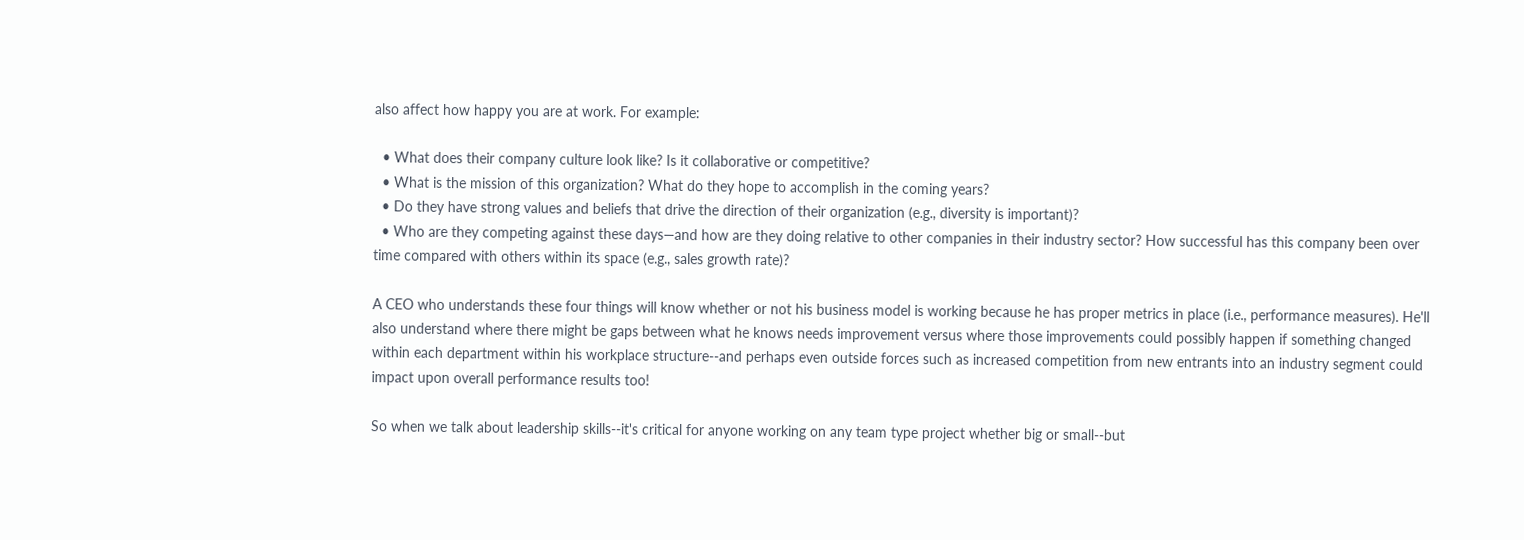also affect how happy you are at work. For example:

  • What does their company culture look like? Is it collaborative or competitive?
  • What is the mission of this organization? What do they hope to accomplish in the coming years?
  • Do they have strong values and beliefs that drive the direction of their organization (e.g., diversity is important)?
  • Who are they competing against these days—and how are they doing relative to other companies in their industry sector? How successful has this company been over time compared with others within its space (e.g., sales growth rate)?

A CEO who understands these four things will know whether or not his business model is working because he has proper metrics in place (i.e., performance measures). He'll also understand where there might be gaps between what he knows needs improvement versus where those improvements could possibly happen if something changed within each department within his workplace structure--and perhaps even outside forces such as increased competition from new entrants into an industry segment could impact upon overall performance results too!

So when we talk about leadership skills--it's critical for anyone working on any team type project whether big or small--but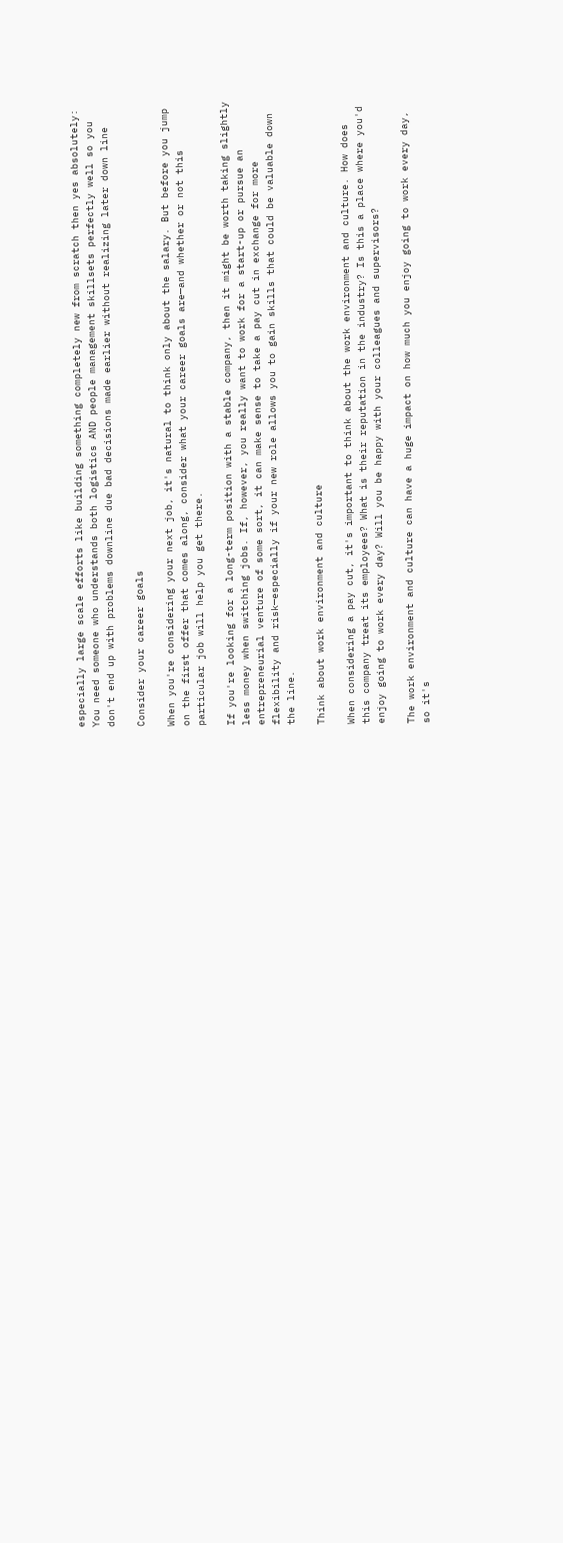especially large scale efforts like building something completely new from scratch then yes absolutely: You need someone who understands both logistics AND people management skillsets perfectly well so you don't end up with problems downline due bad decisions made earlier without realizing later down line

Consider your career goals

When you're considering your next job, it's natural to think only about the salary. But before you jump on the first offer that comes along, consider what your career goals are—and whether or not this particular job will help you get there.

If you're looking for a long-term position with a stable company, then it might be worth taking slightly less money when switching jobs. If, however, you really want to work for a start-up or pursue an entrepreneurial venture of some sort, it can make sense to take a pay cut in exchange for more flexibility and risk—especially if your new role allows you to gain skills that could be valuable down the line.

Think about work environment and culture

When considering a pay cut, it's important to think about the work environment and culture. How does this company treat its employees? What is their reputation in the industry? Is this a place where you'd enjoy going to work every day? Will you be happy with your colleagues and supervisors?

The work environment and culture can have a huge impact on how much you enjoy going to work every day, so it's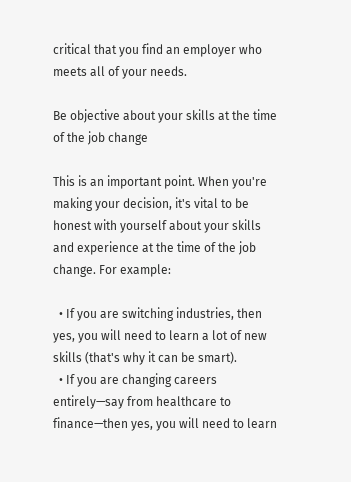critical that you find an employer who meets all of your needs.

Be objective about your skills at the time of the job change

This is an important point. When you're making your decision, it's vital to be honest with yourself about your skills and experience at the time of the job change. For example:

  • If you are switching industries, then yes, you will need to learn a lot of new skills (that's why it can be smart).
  • If you are changing careers entirely—say from healthcare to finance—then yes, you will need to learn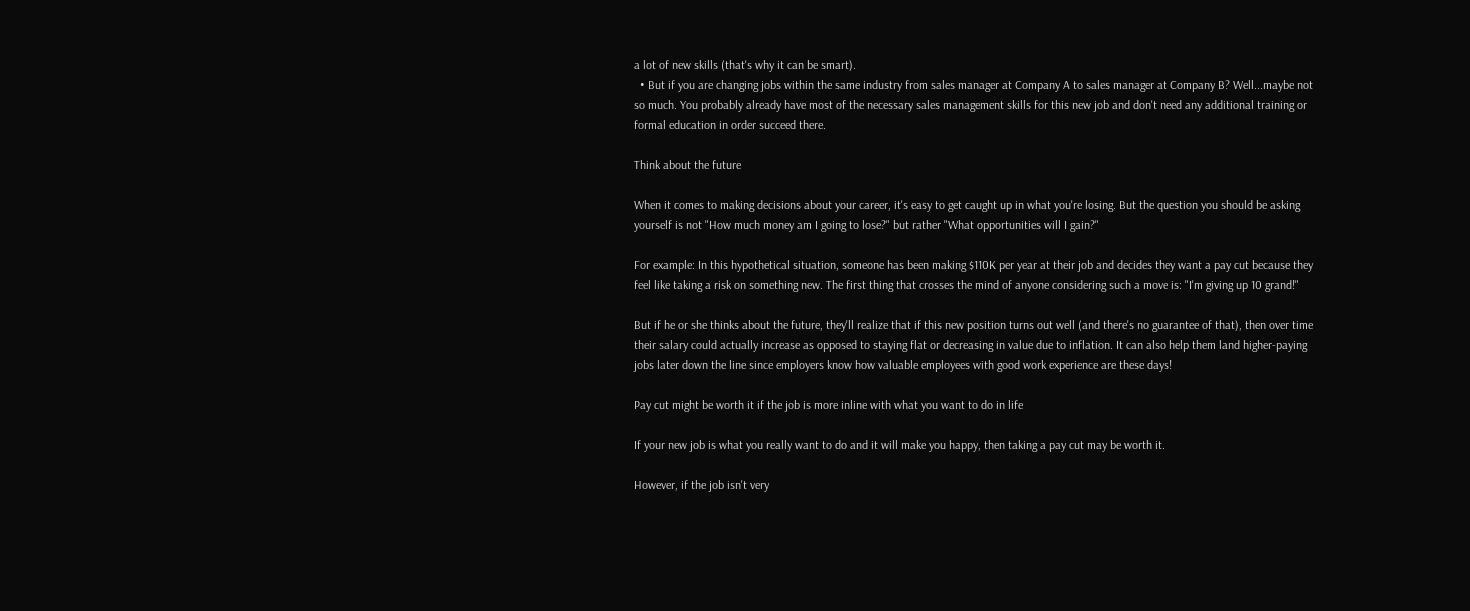a lot of new skills (that's why it can be smart).
  • But if you are changing jobs within the same industry from sales manager at Company A to sales manager at Company B? Well...maybe not so much. You probably already have most of the necessary sales management skills for this new job and don't need any additional training or formal education in order succeed there.

Think about the future

When it comes to making decisions about your career, it's easy to get caught up in what you're losing. But the question you should be asking yourself is not "How much money am I going to lose?" but rather "What opportunities will I gain?"

For example: In this hypothetical situation, someone has been making $110K per year at their job and decides they want a pay cut because they feel like taking a risk on something new. The first thing that crosses the mind of anyone considering such a move is: "I'm giving up 10 grand!"

But if he or she thinks about the future, they'll realize that if this new position turns out well (and there's no guarantee of that), then over time their salary could actually increase as opposed to staying flat or decreasing in value due to inflation. It can also help them land higher-paying jobs later down the line since employers know how valuable employees with good work experience are these days!

Pay cut might be worth it if the job is more inline with what you want to do in life

If your new job is what you really want to do and it will make you happy, then taking a pay cut may be worth it.

However, if the job isn't very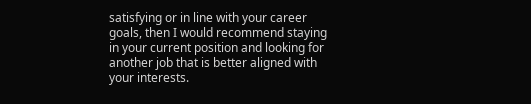satisfying or in line with your career goals, then I would recommend staying in your current position and looking for another job that is better aligned with your interests.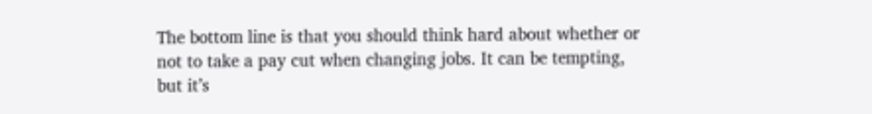The bottom line is that you should think hard about whether or not to take a pay cut when changing jobs. It can be tempting, but it’s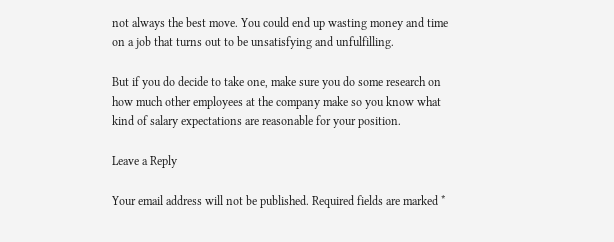not always the best move. You could end up wasting money and time on a job that turns out to be unsatisfying and unfulfilling.

But if you do decide to take one, make sure you do some research on how much other employees at the company make so you know what kind of salary expectations are reasonable for your position.

Leave a Reply

Your email address will not be published. Required fields are marked *